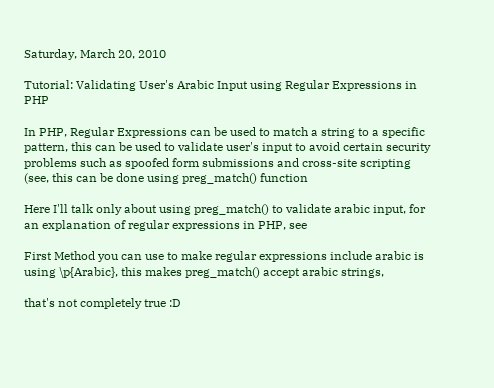Saturday, March 20, 2010

Tutorial: Validating User's Arabic Input using Regular Expressions in PHP

In PHP, Regular Expressions can be used to match a string to a specific pattern, this can be used to validate user's input to avoid certain security problems such as spoofed form submissions and cross-site scripting (see, this can be done using preg_match() function

Here I'll talk only about using preg_match() to validate arabic input, for an explanation of regular expressions in PHP, see

First Method you can use to make regular expressions include arabic is using \p{Arabic}, this makes preg_match() accept arabic strings,

that's not completely true :D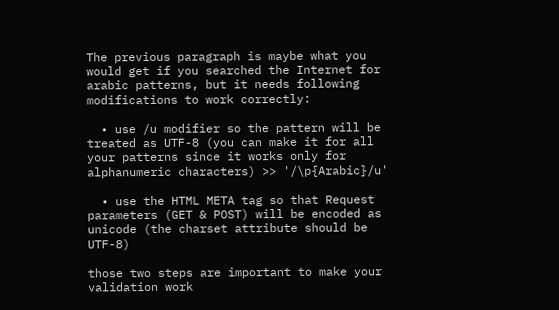The previous paragraph is maybe what you would get if you searched the Internet for arabic patterns, but it needs following modifications to work correctly:

  • use /u modifier so the pattern will be treated as UTF-8 (you can make it for all your patterns since it works only for alphanumeric characters) >> '/\p{Arabic}/u'

  • use the HTML META tag so that Request parameters (GET & POST) will be encoded as unicode (the charset attribute should be UTF-8)

those two steps are important to make your validation work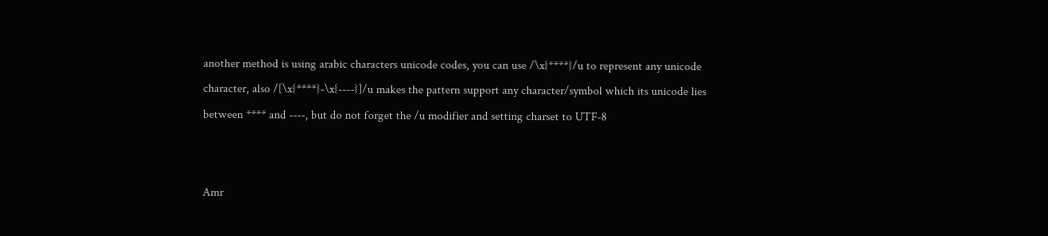another method is using arabic characters unicode codes, you can use /\x{****}/u to represent any unicode character, also /[\x{****}-\x{----}]/u makes the pattern support any character/symbol which its unicode lies between **** and ----, but do not forget the /u modifier and setting charset to UTF-8


Amr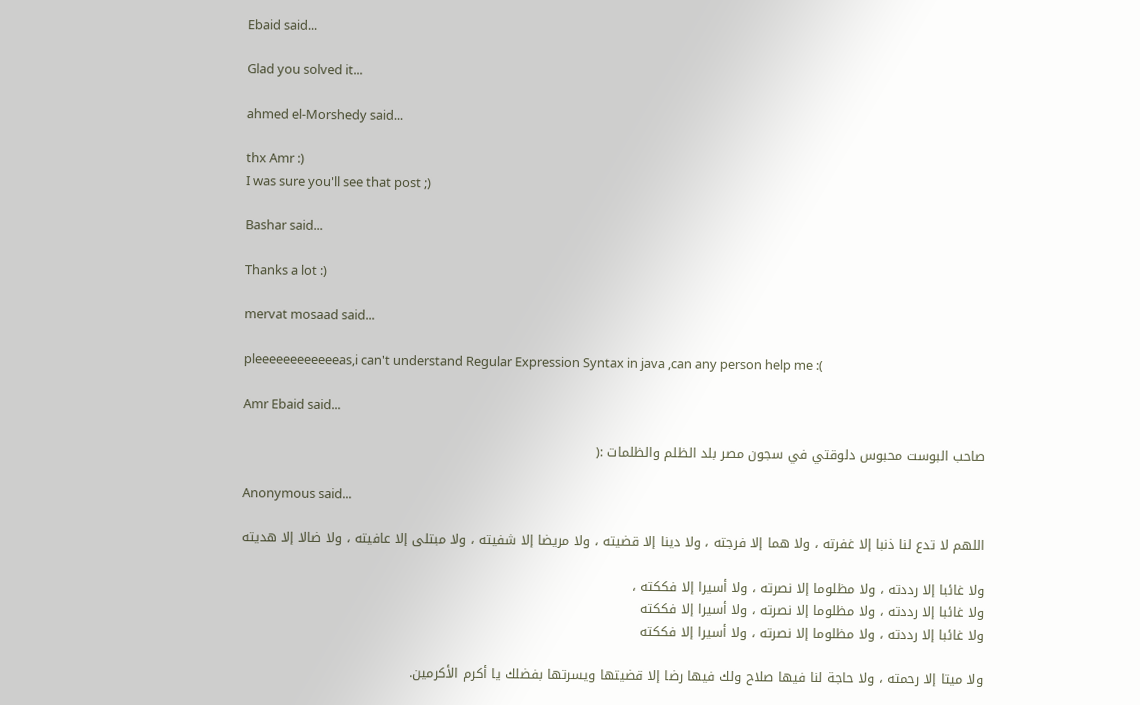Ebaid said...

Glad you solved it...

ahmed el-Morshedy said...

thx Amr :)
I was sure you'll see that post ;)

Bashar said...

Thanks a lot :)

mervat mosaad said...

pleeeeeeeeeeeeas,i can't understand Regular Expression Syntax in java ,can any person help me :(

Amr Ebaid said...

صاحب البوست محبوس دلوقتي في سجون مصر بلد الظلم والظلمات :(

Anonymous said...

اللهم لا تدع لنا ذنبا إلا غفرته ، ولا هما إلا فرجته ، ولا دينا إلا قضيته ، ولا مريضا إلا شفيته ، ولا مبتلى إلا عافيته ، ولا ضالا إلا هديته

ولا غائبا إلا رددته ، ولا مظلوما إلا نصرته ، ولا أسيرا إلا فككته ،
ولا غائبا إلا رددته ، ولا مظلوما إلا نصرته ، ولا أسيرا إلا فككته
ولا غائبا إلا رددته ، ولا مظلوما إلا نصرته ، ولا أسيرا إلا فككته

ولا ميتا إلا رحمته ، ولا حاجة لنا فيها صلاح ولك فيها رضا إلا قضيتها ويسرتها بفضلك يا أكرم الأكرمين.